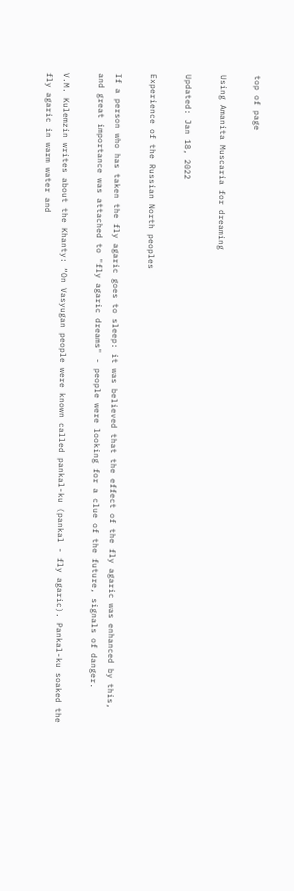top of page

Using Amanita Muscaria for dreaming

Updated: Jan 18, 2022

Experience of the Russian North peoples

If a person who has taken the fly agaric goes to sleep: it was believed that the effect of the fly agaric was enhanced by this, and great importance was attached to "fly agaric dreams" - people were looking for a clue of the future, signals of danger.

V.M. Kulemzin writes about the Khanty: “On Vasyugan people were known called pankal-ku (pankal - fly agaric). Pankal-ku soaked the fly agaric in warm water and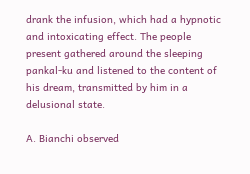drank the infusion, which had a hypnotic and intoxicating effect. The people present gathered around the sleeping pankal-ku and listened to the content of his dream, transmitted by him in a delusional state.

A. Bianchi observed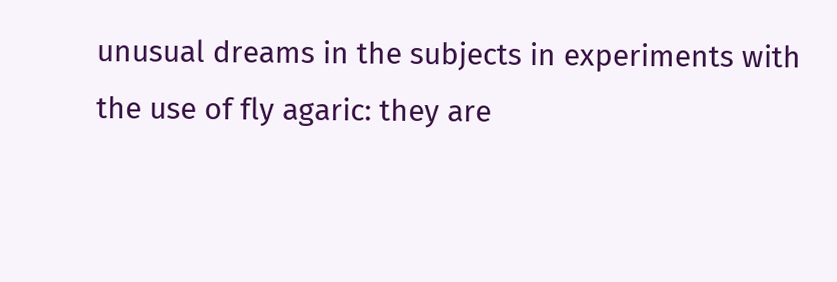unusual dreams in the subjects in experiments with the use of fly agaric: they are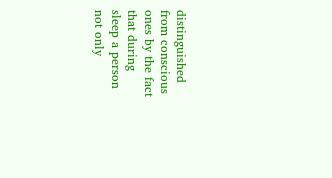distinguished from conscious ones by the fact that during sleep a person not only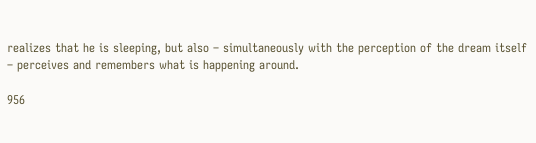realizes that he is sleeping, but also – simultaneously with the perception of the dream itself – perceives and remembers what is happening around.

956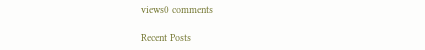views0 comments

Recent Posts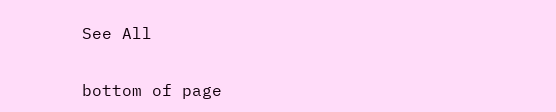See All


bottom of page